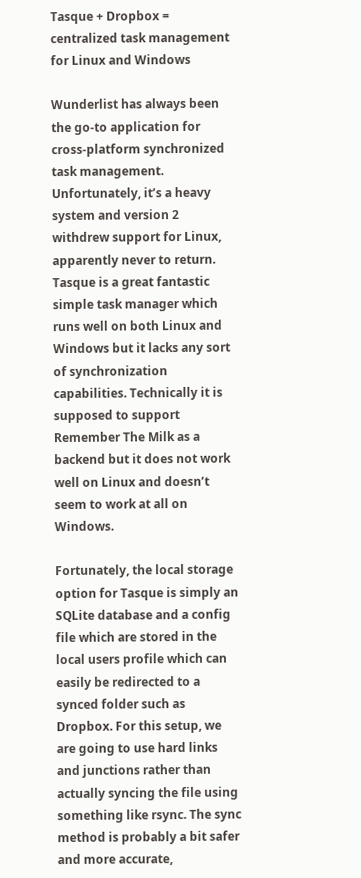Tasque + Dropbox = centralized task management for Linux and Windows

Wunderlist has always been the go-to application for cross-platform synchronized task management. Unfortunately, it’s a heavy system and version 2 withdrew support for Linux, apparently never to return. Tasque is a great fantastic simple task manager which runs well on both Linux and Windows but it lacks any sort of synchronization capabilities. Technically it is supposed to support Remember The Milk as a backend but it does not work well on Linux and doesn’t seem to work at all on Windows.

Fortunately, the local storage option for Tasque is simply an SQLite database and a config file which are stored in the local users profile which can easily be redirected to a synced folder such as Dropbox. For this setup, we are going to use hard links and junctions rather than actually syncing the file using something like rsync. The sync method is probably a bit safer and more accurate,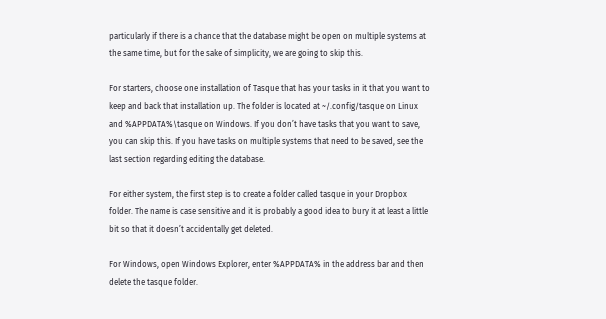particularly if there is a chance that the database might be open on multiple systems at the same time, but for the sake of simplicity, we are going to skip this.

For starters, choose one installation of Tasque that has your tasks in it that you want to keep and back that installation up. The folder is located at ~/.config/tasque on Linux and %APPDATA%\tasque on Windows. If you don’t have tasks that you want to save, you can skip this. If you have tasks on multiple systems that need to be saved, see the last section regarding editing the database.

For either system, the first step is to create a folder called tasque in your Dropbox folder. The name is case sensitive and it is probably a good idea to bury it at least a little bit so that it doesn’t accidentally get deleted.

For Windows, open Windows Explorer, enter %APPDATA% in the address bar and then delete the tasque folder.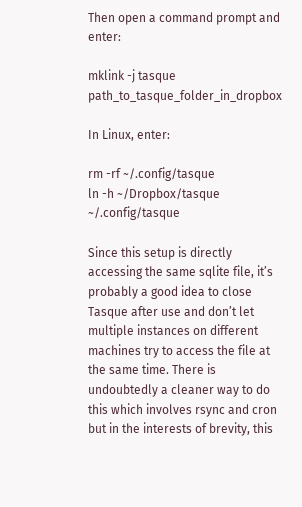Then open a command prompt and enter:

mklink -j tasque path_to_tasque_folder_in_dropbox

In Linux, enter:

rm -rf ~/.config/tasque
ln -h ~/Dropbox/tasque ~/.config/tasque

Since this setup is directly accessing the same sqlite file, it’s probably a good idea to close Tasque after use and don’t let multiple instances on different machines try to access the file at the same time. There is undoubtedly a cleaner way to do this which involves rsync and cron but in the interests of brevity, this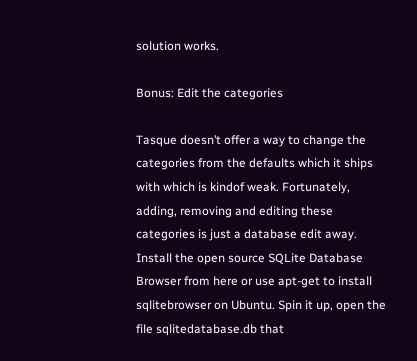solution works.

Bonus: Edit the categories

Tasque doesn’t offer a way to change the categories from the defaults which it ships with which is kindof weak. Fortunately, adding, removing and editing these categories is just a database edit away. Install the open source SQLite Database Browser from here or use apt-get to install sqlitebrowser on Ubuntu. Spin it up, open the file sqlitedatabase.db that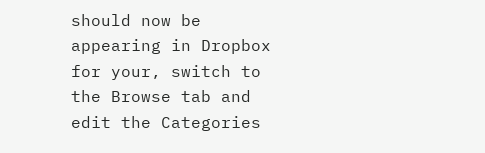should now be appearing in Dropbox for your, switch to the Browse tab and edit the Categories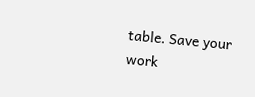table. Save your work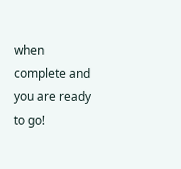when complete and you are ready to go!